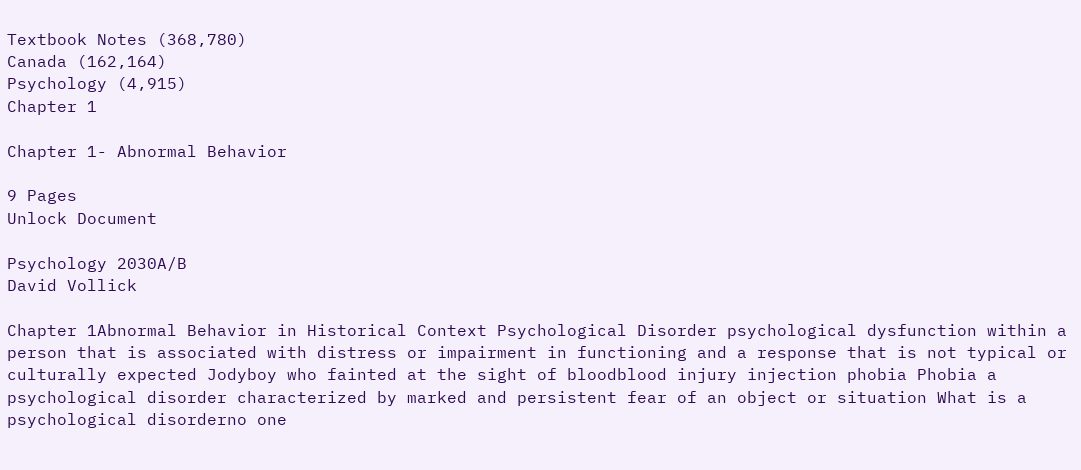Textbook Notes (368,780)
Canada (162,164)
Psychology (4,915)
Chapter 1

Chapter 1- Abnormal Behavior

9 Pages
Unlock Document

Psychology 2030A/B
David Vollick

Chapter 1Abnormal Behavior in Historical Context Psychological Disorder psychological dysfunction within a person that is associated with distress or impairment in functioning and a response that is not typical or culturally expected Jodyboy who fainted at the sight of bloodblood injury injection phobia Phobia a psychological disorder characterized by marked and persistent fear of an object or situation What is a psychological disorderno one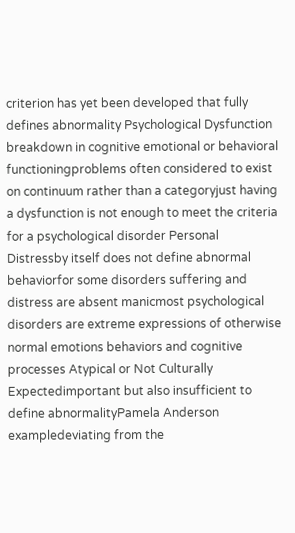criterion has yet been developed that fully defines abnormality Psychological Dysfunction breakdown in cognitive emotional or behavioral functioningproblems often considered to exist on continuum rather than a categoryjust having a dysfunction is not enough to meet the criteria for a psychological disorder Personal Distressby itself does not define abnormal behaviorfor some disorders suffering and distress are absent manicmost psychological disorders are extreme expressions of otherwise normal emotions behaviors and cognitive processes Atypical or Not Culturally Expectedimportant but also insufficient to define abnormalityPamela Anderson exampledeviating from the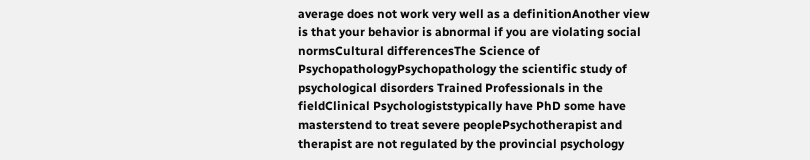average does not work very well as a definitionAnother view is that your behavior is abnormal if you are violating social normsCultural differencesThe Science of PsychopathologyPsychopathology the scientific study of psychological disorders Trained Professionals in the fieldClinical Psychologiststypically have PhD some have masterstend to treat severe peoplePsychotherapist and therapist are not regulated by the provincial psychology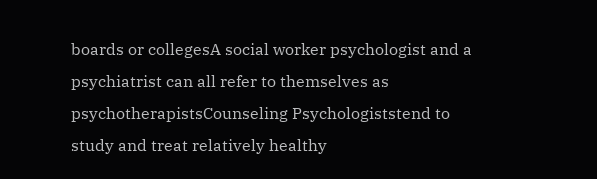boards or collegesA social worker psychologist and a psychiatrist can all refer to themselves as psychotherapistsCounseling Psychologiststend to study and treat relatively healthy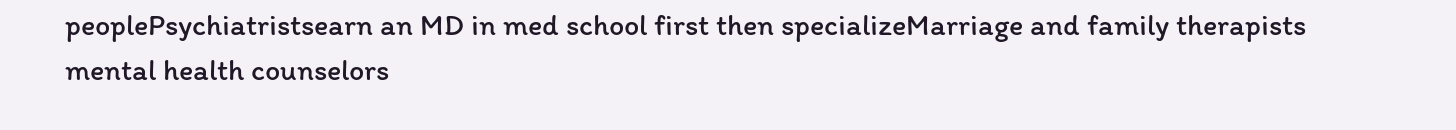peoplePsychiatristsearn an MD in med school first then specializeMarriage and family therapists mental health counselors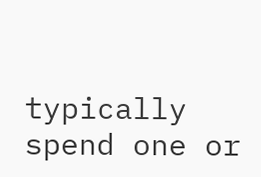typically spend one or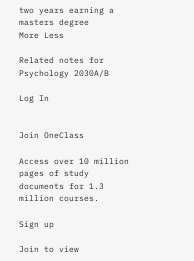two years earning a masters degree
More Less

Related notes for Psychology 2030A/B

Log In


Join OneClass

Access over 10 million pages of study
documents for 1.3 million courses.

Sign up

Join to view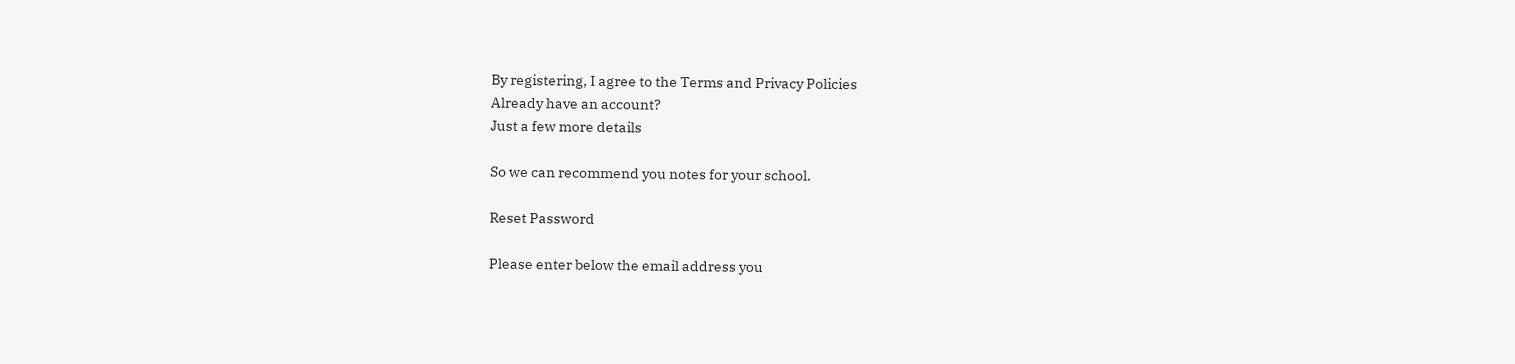By registering, I agree to the Terms and Privacy Policies
Already have an account?
Just a few more details

So we can recommend you notes for your school.

Reset Password

Please enter below the email address you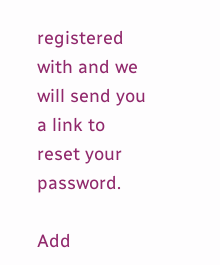registered with and we will send you a link to reset your password.

Add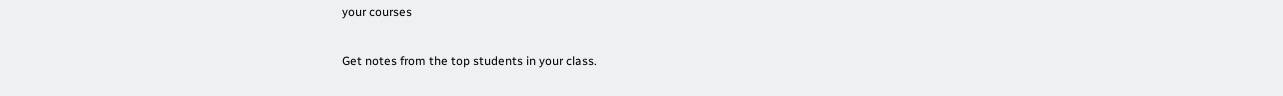your courses

Get notes from the top students in your class.